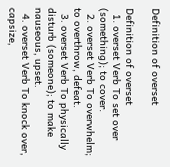Definition of overset

Definition of overset
  1. overset Verb To set over (something); to cover.
  2. overset Verb To overwhelm; to overthrow, defeat.
  3. overset Verb To physically disturb (someone); to make nauseous, upset.
  4. overset Verb To knock over, capsize,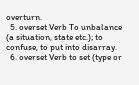overturn.
  5. overset Verb To unbalance (a situation, state etc.); to confuse, to put into disarray.
  6. overset Verb to set (type or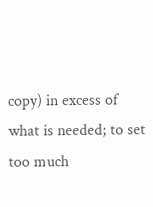copy) in excess of what is needed; to set too much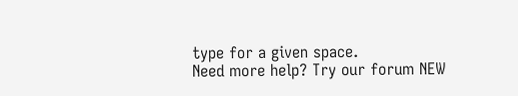type for a given space.
Need more help? Try our forum NEW